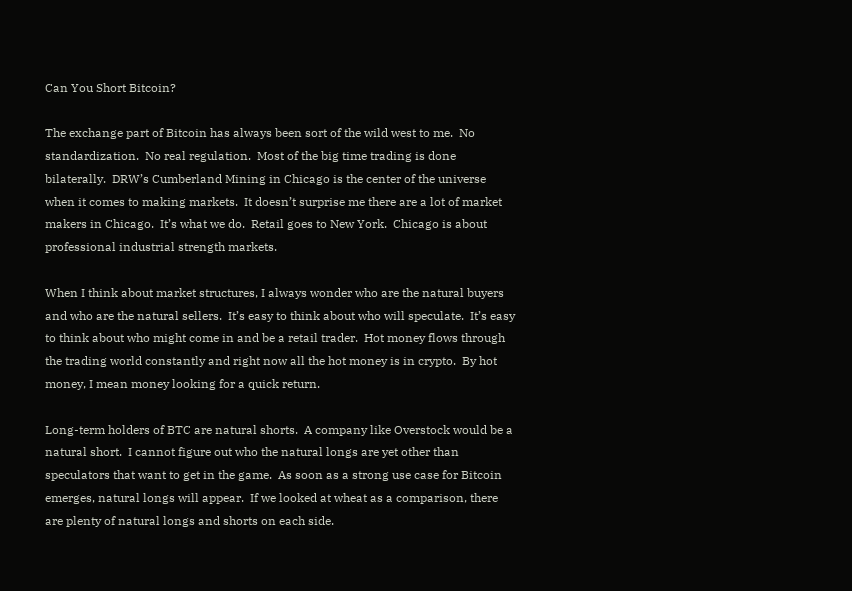Can You Short Bitcoin?

The exchange part of Bitcoin has always been sort of the wild west to me.  No standardization.  No real regulation.  Most of the big time trading is done bilaterally.  DRW’s Cumberland Mining in Chicago is the center of the universe when it comes to making markets.  It doesn’t surprise me there are a lot of market makers in Chicago.  It’s what we do.  Retail goes to New York.  Chicago is about professional industrial strength markets.

When I think about market structures, I always wonder who are the natural buyers and who are the natural sellers.  It’s easy to think about who will speculate.  It’s easy to think about who might come in and be a retail trader.  Hot money flows through the trading world constantly and right now all the hot money is in crypto.  By hot money, I mean money looking for a quick return.

Long-term holders of BTC are natural shorts.  A company like Overstock would be a natural short.  I cannot figure out who the natural longs are yet other than speculators that want to get in the game.  As soon as a strong use case for Bitcoin emerges, natural longs will appear.  If we looked at wheat as a comparison, there are plenty of natural longs and shorts on each side.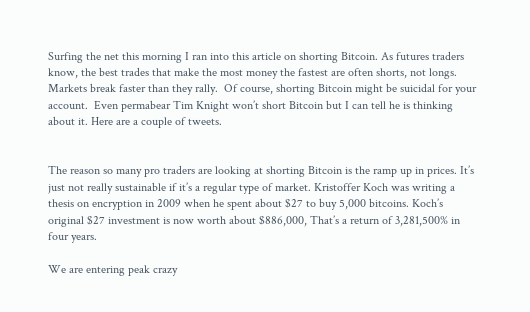Surfing the net this morning I ran into this article on shorting Bitcoin. As futures traders know, the best trades that make the most money the fastest are often shorts, not longs.  Markets break faster than they rally.  Of course, shorting Bitcoin might be suicidal for your account.  Even permabear Tim Knight won’t short Bitcoin but I can tell he is thinking about it. Here are a couple of tweets.


The reason so many pro traders are looking at shorting Bitcoin is the ramp up in prices. It’s just not really sustainable if it’s a regular type of market. Kristoffer Koch was writing a thesis on encryption in 2009 when he spent about $27 to buy 5,000 bitcoins. Koch’s original $27 investment is now worth about $886,000, That’s a return of 3,281,500% in four years.

We are entering peak crazy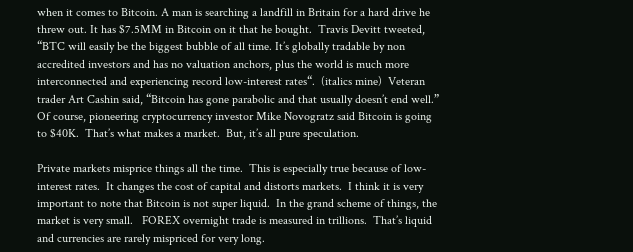when it comes to Bitcoin. A man is searching a landfill in Britain for a hard drive he threw out. It has $7.5MM in Bitcoin on it that he bought.  Travis Devitt tweeted, “BTC will easily be the biggest bubble of all time. It’s globally tradable by non accredited investors and has no valuation anchors, plus the world is much more interconnected and experiencing record low-interest rates“.  (italics mine)  Veteran trader Art Cashin said, “Bitcoin has gone parabolic and that usually doesn’t end well.”  Of course, pioneering cryptocurrency investor Mike Novogratz said Bitcoin is going to $40K.  That’s what makes a market.  But, it’s all pure speculation.

Private markets misprice things all the time.  This is especially true because of low-interest rates.  It changes the cost of capital and distorts markets.  I think it is very important to note that Bitcoin is not super liquid.  In the grand scheme of things, the market is very small.   FOREX overnight trade is measured in trillions.  That’s liquid and currencies are rarely mispriced for very long.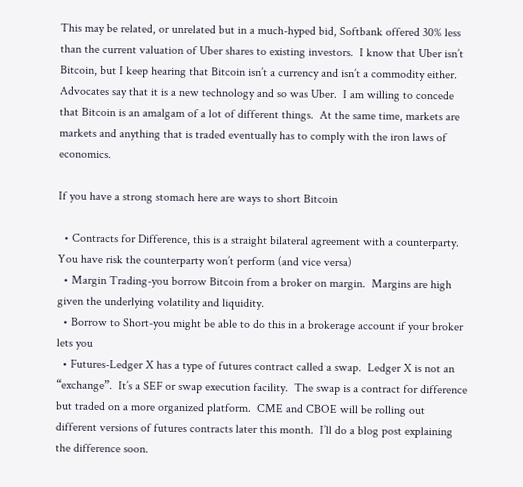This may be related, or unrelated but in a much-hyped bid, Softbank offered 30% less than the current valuation of Uber shares to existing investors.  I know that Uber isn’t Bitcoin, but I keep hearing that Bitcoin isn’t a currency and isn’t a commodity either.  Advocates say that it is a new technology and so was Uber.  I am willing to concede that Bitcoin is an amalgam of a lot of different things.  At the same time, markets are markets and anything that is traded eventually has to comply with the iron laws of economics.

If you have a strong stomach here are ways to short Bitcoin

  • Contracts for Difference, this is a straight bilateral agreement with a counterparty.  You have risk the counterparty won’t perform (and vice versa)
  • Margin Trading-you borrow Bitcoin from a broker on margin.  Margins are high given the underlying volatility and liquidity.
  • Borrow to Short-you might be able to do this in a brokerage account if your broker lets you
  • Futures-Ledger X has a type of futures contract called a swap.  Ledger X is not an “exchange”.  It’s a SEF or swap execution facility.  The swap is a contract for difference but traded on a more organized platform.  CME and CBOE will be rolling out different versions of futures contracts later this month.  I’ll do a blog post explaining the difference soon.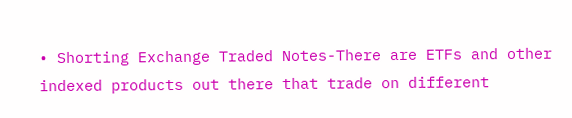• Shorting Exchange Traded Notes-There are ETFs and other indexed products out there that trade on different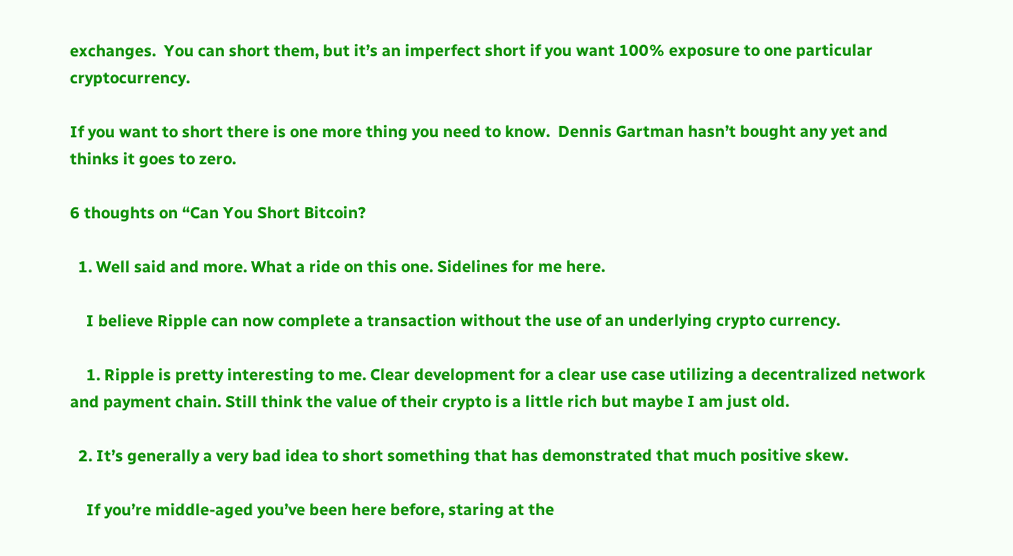exchanges.  You can short them, but it’s an imperfect short if you want 100% exposure to one particular cryptocurrency.

If you want to short there is one more thing you need to know.  Dennis Gartman hasn’t bought any yet and thinks it goes to zero.

6 thoughts on “Can You Short Bitcoin?

  1. Well said and more. What a ride on this one. Sidelines for me here.

    I believe Ripple can now complete a transaction without the use of an underlying crypto currency.

    1. Ripple is pretty interesting to me. Clear development for a clear use case utilizing a decentralized network and payment chain. Still think the value of their crypto is a little rich but maybe I am just old.

  2. It’s generally a very bad idea to short something that has demonstrated that much positive skew.

    If you’re middle-aged you’ve been here before, staring at the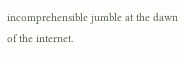incomprehensible jumble at the dawn of the internet.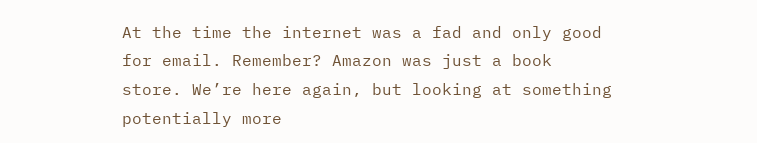At the time the internet was a fad and only good for email. Remember? Amazon was just a book store. We’re here again, but looking at something potentially more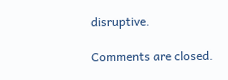disruptive.

Comments are closed.